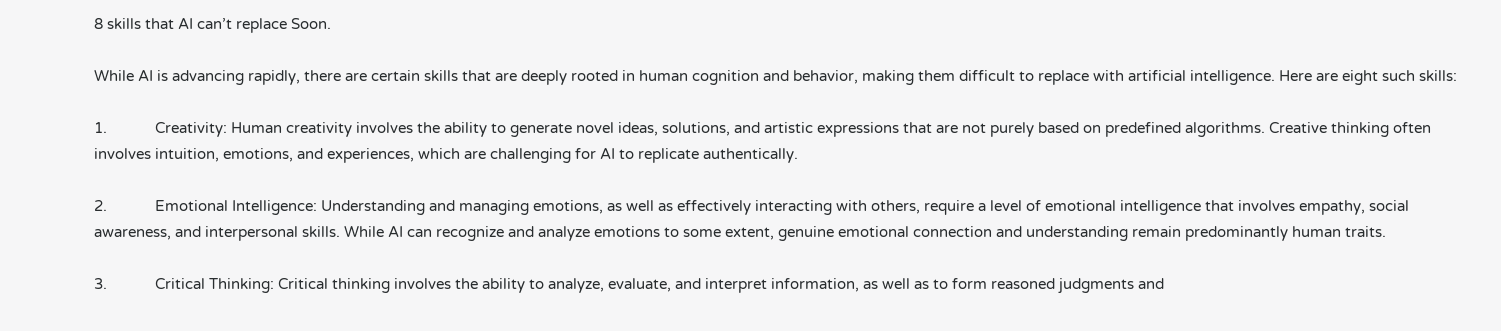8 skills that AI can’t replace Soon.

While AI is advancing rapidly, there are certain skills that are deeply rooted in human cognition and behavior, making them difficult to replace with artificial intelligence. Here are eight such skills:

1.            Creativity: Human creativity involves the ability to generate novel ideas, solutions, and artistic expressions that are not purely based on predefined algorithms. Creative thinking often involves intuition, emotions, and experiences, which are challenging for AI to replicate authentically.

2.            Emotional Intelligence: Understanding and managing emotions, as well as effectively interacting with others, require a level of emotional intelligence that involves empathy, social awareness, and interpersonal skills. While AI can recognize and analyze emotions to some extent, genuine emotional connection and understanding remain predominantly human traits.

3.            Critical Thinking: Critical thinking involves the ability to analyze, evaluate, and interpret information, as well as to form reasoned judgments and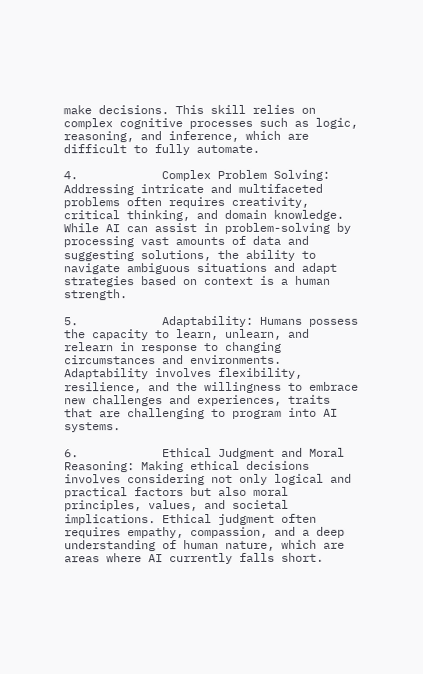make decisions. This skill relies on complex cognitive processes such as logic, reasoning, and inference, which are difficult to fully automate.

4.            Complex Problem Solving: Addressing intricate and multifaceted problems often requires creativity, critical thinking, and domain knowledge. While AI can assist in problem-solving by processing vast amounts of data and suggesting solutions, the ability to navigate ambiguous situations and adapt strategies based on context is a human strength.

5.            Adaptability: Humans possess the capacity to learn, unlearn, and relearn in response to changing circumstances and environments. Adaptability involves flexibility, resilience, and the willingness to embrace new challenges and experiences, traits that are challenging to program into AI systems.

6.            Ethical Judgment and Moral Reasoning: Making ethical decisions involves considering not only logical and practical factors but also moral principles, values, and societal implications. Ethical judgment often requires empathy, compassion, and a deep understanding of human nature, which are areas where AI currently falls short.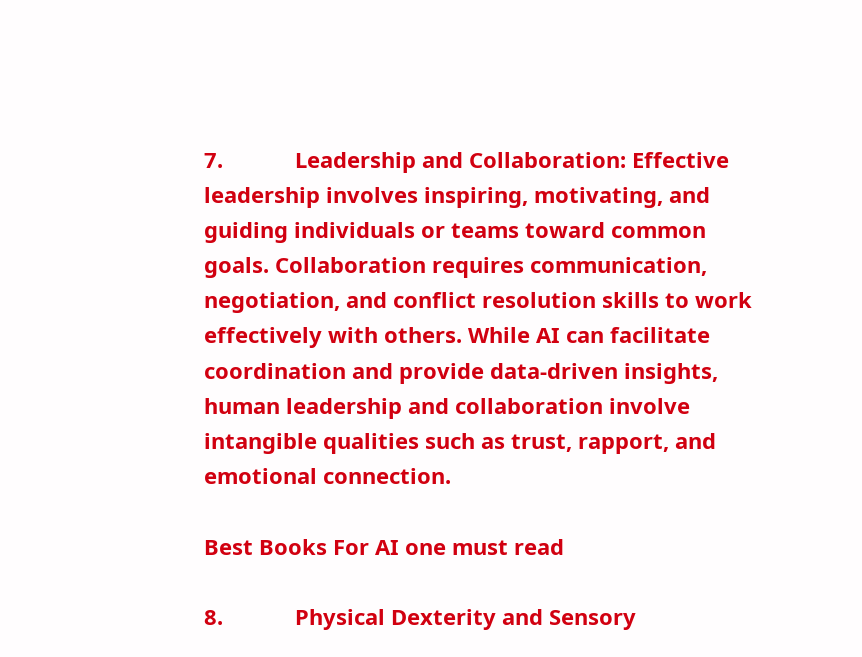7.            Leadership and Collaboration: Effective leadership involves inspiring, motivating, and guiding individuals or teams toward common goals. Collaboration requires communication, negotiation, and conflict resolution skills to work effectively with others. While AI can facilitate coordination and provide data-driven insights, human leadership and collaboration involve intangible qualities such as trust, rapport, and emotional connection.

Best Books For AI one must read

8.            Physical Dexterity and Sensory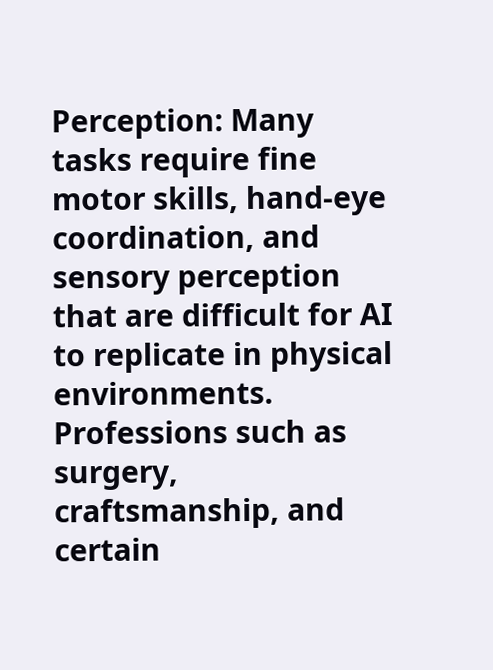Perception: Many tasks require fine motor skills, hand-eye coordination, and sensory perception that are difficult for AI to replicate in physical environments. Professions such as surgery, craftsmanship, and certain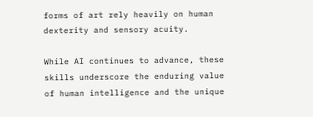forms of art rely heavily on human dexterity and sensory acuity.

While AI continues to advance, these skills underscore the enduring value of human intelligence and the unique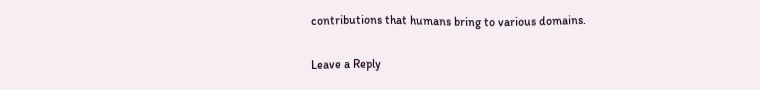contributions that humans bring to various domains.

Leave a Reply